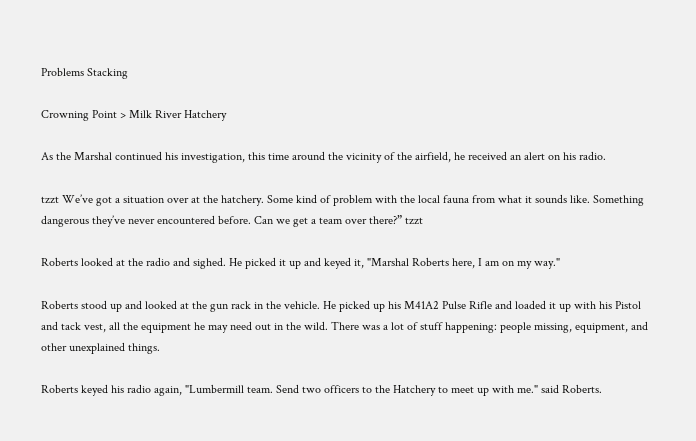Problems Stacking

Crowning Point > Milk River Hatchery

As the Marshal continued his investigation, this time around the vicinity of the airfield, he received an alert on his radio.

tzzt We’ve got a situation over at the hatchery. Some kind of problem with the local fauna from what it sounds like. Something dangerous they’ve never encountered before. Can we get a team over there?” tzzt

Roberts looked at the radio and sighed. He picked it up and keyed it, "Marshal Roberts here, I am on my way."

Roberts stood up and looked at the gun rack in the vehicle. He picked up his M41A2 Pulse Rifle and loaded it up with his Pistol and tack vest, all the equipment he may need out in the wild. There was a lot of stuff happening: people missing, equipment, and other unexplained things.

Roberts keyed his radio again, "Lumbermill team. Send two officers to the Hatchery to meet up with me." said Roberts.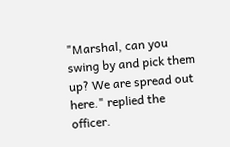"Marshal, can you swing by and pick them up? We are spread out here." replied the officer.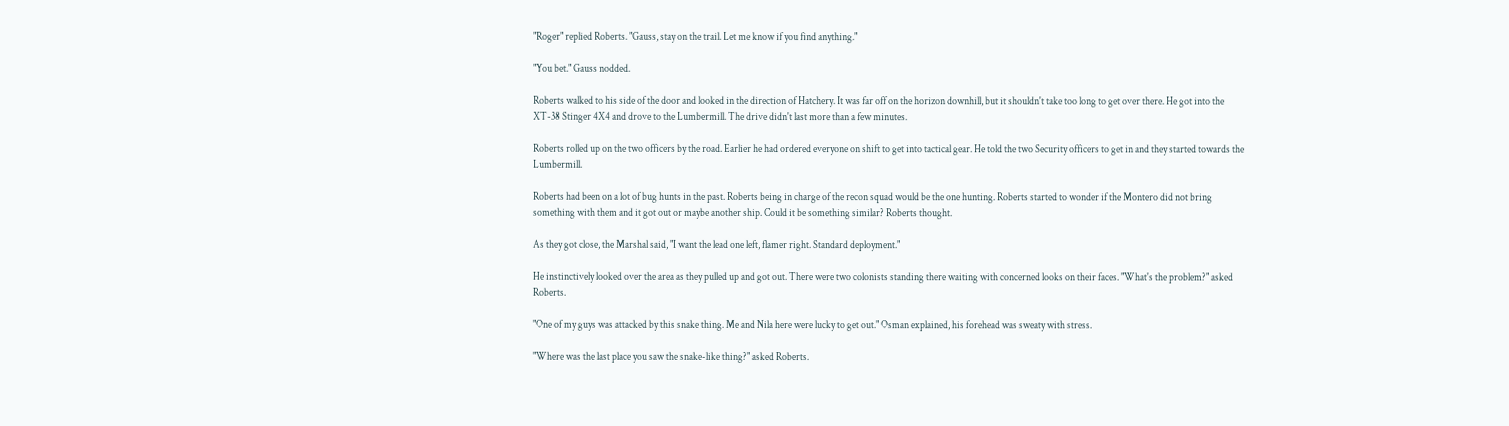"Roger" replied Roberts. "Gauss, stay on the trail. Let me know if you find anything."

"You bet." Gauss nodded.

Roberts walked to his side of the door and looked in the direction of Hatchery. It was far off on the horizon downhill, but it shouldn't take too long to get over there. He got into the XT-38 Stinger 4X4 and drove to the Lumbermill. The drive didn't last more than a few minutes.

Roberts rolled up on the two officers by the road. Earlier he had ordered everyone on shift to get into tactical gear. He told the two Security officers to get in and they started towards the Lumbermill.

Roberts had been on a lot of bug hunts in the past. Roberts being in charge of the recon squad would be the one hunting. Roberts started to wonder if the Montero did not bring something with them and it got out or maybe another ship. Could it be something similar? Roberts thought.

As they got close, the Marshal said, "I want the lead one left, flamer right. Standard deployment."

He instinctively looked over the area as they pulled up and got out. There were two colonists standing there waiting with concerned looks on their faces. "What's the problem?" asked Roberts.

"One of my guys was attacked by this snake thing. Me and Nila here were lucky to get out." Osman explained, his forehead was sweaty with stress.

"Where was the last place you saw the snake-like thing?" asked Roberts.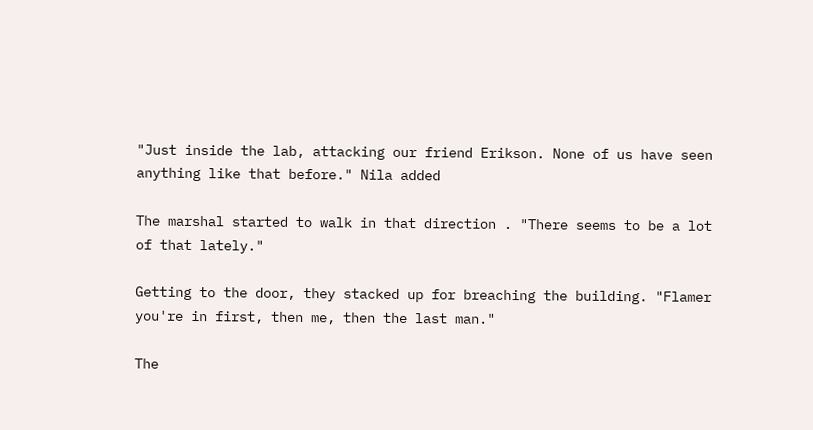"Just inside the lab, attacking our friend Erikson. None of us have seen anything like that before." Nila added

The marshal started to walk in that direction . "There seems to be a lot of that lately."

Getting to the door, they stacked up for breaching the building. "Flamer you're in first, then me, then the last man."

The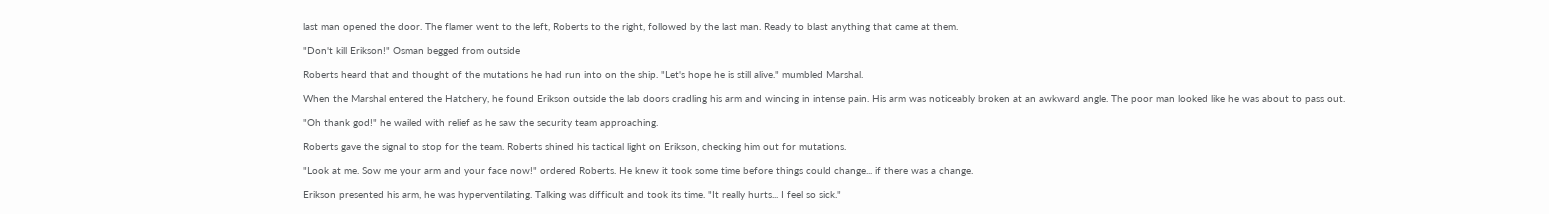last man opened the door. The flamer went to the left, Roberts to the right, followed by the last man. Ready to blast anything that came at them.

"Don't kill Erikson!" Osman begged from outside

Roberts heard that and thought of the mutations he had run into on the ship. "Let's hope he is still alive." mumbled Marshal.

When the Marshal entered the Hatchery, he found Erikson outside the lab doors cradling his arm and wincing in intense pain. His arm was noticeably broken at an awkward angle. The poor man looked like he was about to pass out.

"Oh thank god!" he wailed with relief as he saw the security team approaching.

Roberts gave the signal to stop for the team. Roberts shined his tactical light on Erikson, checking him out for mutations.

"Look at me. Sow me your arm and your face now!" ordered Roberts. He knew it took some time before things could change... if there was a change.

Erikson presented his arm, he was hyperventilating. Talking was difficult and took its time. "It really hurts... I feel so sick."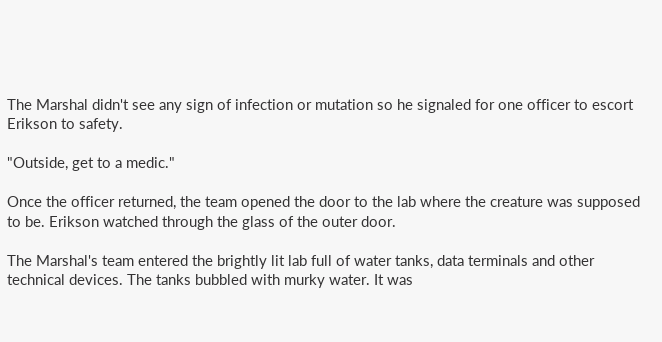The Marshal didn't see any sign of infection or mutation so he signaled for one officer to escort Erikson to safety.

"Outside, get to a medic."

Once the officer returned, the team opened the door to the lab where the creature was supposed to be. Erikson watched through the glass of the outer door.

The Marshal's team entered the brightly lit lab full of water tanks, data terminals and other technical devices. The tanks bubbled with murky water. It was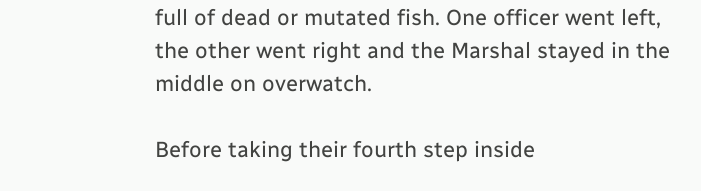full of dead or mutated fish. One officer went left, the other went right and the Marshal stayed in the middle on overwatch.

Before taking their fourth step inside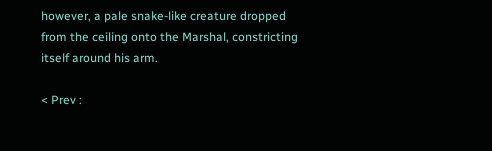however, a pale snake-like creature dropped from the ceiling onto the Marshal, constricting itself around his arm.

< Prev :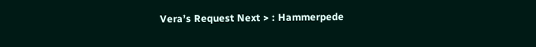Vera’s Request Next > : Hammerpede